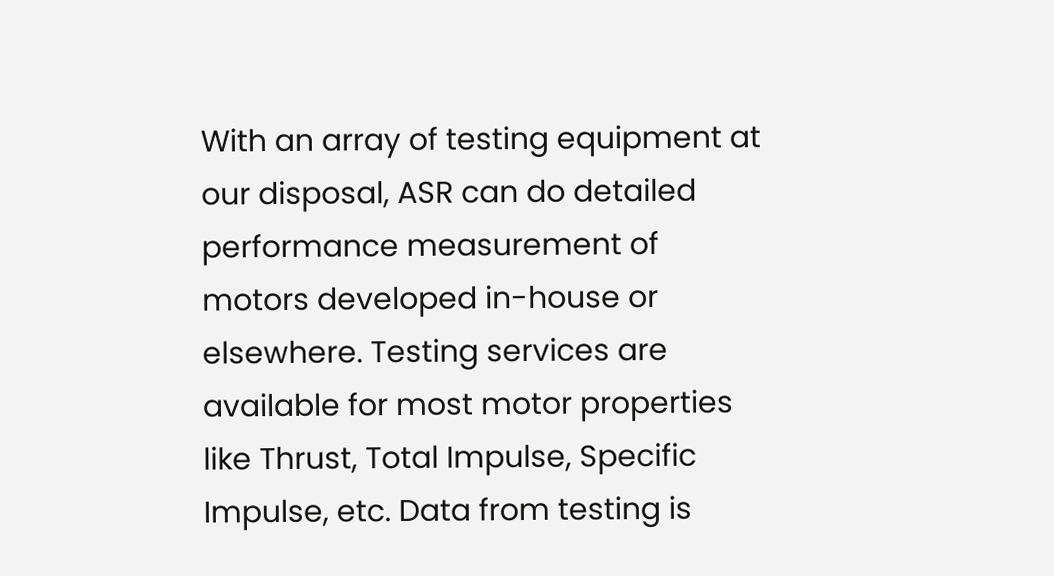With an array of testing equipment at our disposal, ASR can do detailed performance measurement of motors developed in-house or elsewhere. Testing services are available for most motor properties like Thrust, Total Impulse, Specific Impulse, etc. Data from testing is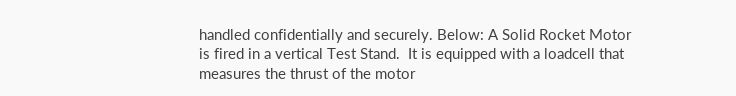handled confidentially and securely. Below: A Solid Rocket Motor is fired in a vertical Test Stand.  It is equipped with a loadcell that measures the thrust of the motor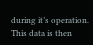during it’s operation.  This data is then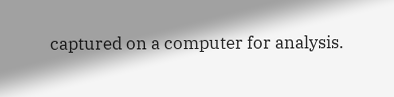captured on a computer for analysis.